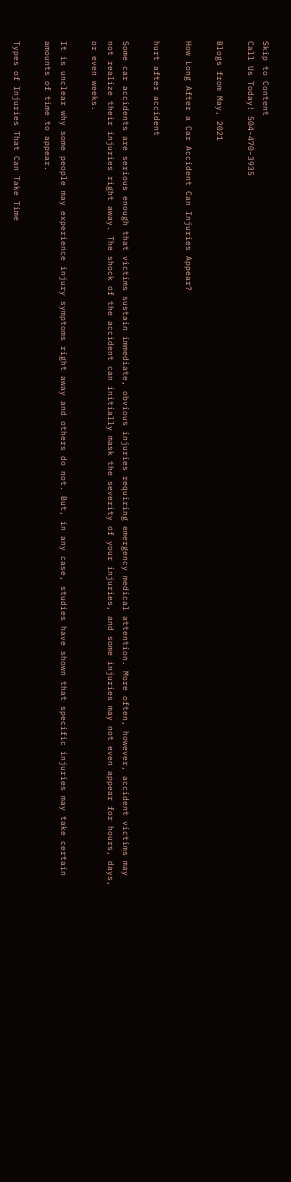Skip to Content
Call Us Today! 504-470-3935

Blogs from May, 2021

How Long After a Car Accident Can Injuries Appear?

hurt after accident

Some car accidents are serious enough that victims sustain immediate, obvious injuries requiring emergency medical attention. More often, however, accident victims may not realize their injuries right away. The shock of the accident can initially mask the severity of your injuries, and some injuries may not even appear for hours, days, or even weeks.

It is unclear why some people may experience injury symptoms right away and others do not. But, in any case, studies have shown that specific injuries may take certain amounts of time to appear.

Types of Injuries That Can Take Time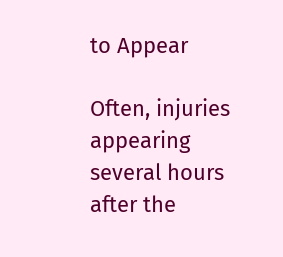to Appear

Often, injuries appearing several hours after the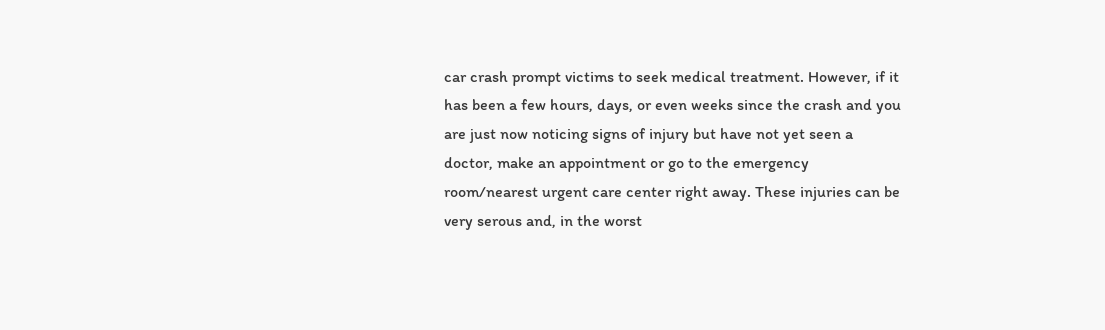car crash prompt victims to seek medical treatment. However, if it has been a few hours, days, or even weeks since the crash and you are just now noticing signs of injury but have not yet seen a doctor, make an appointment or go to the emergency room/nearest urgent care center right away. These injuries can be very serous and, in the worst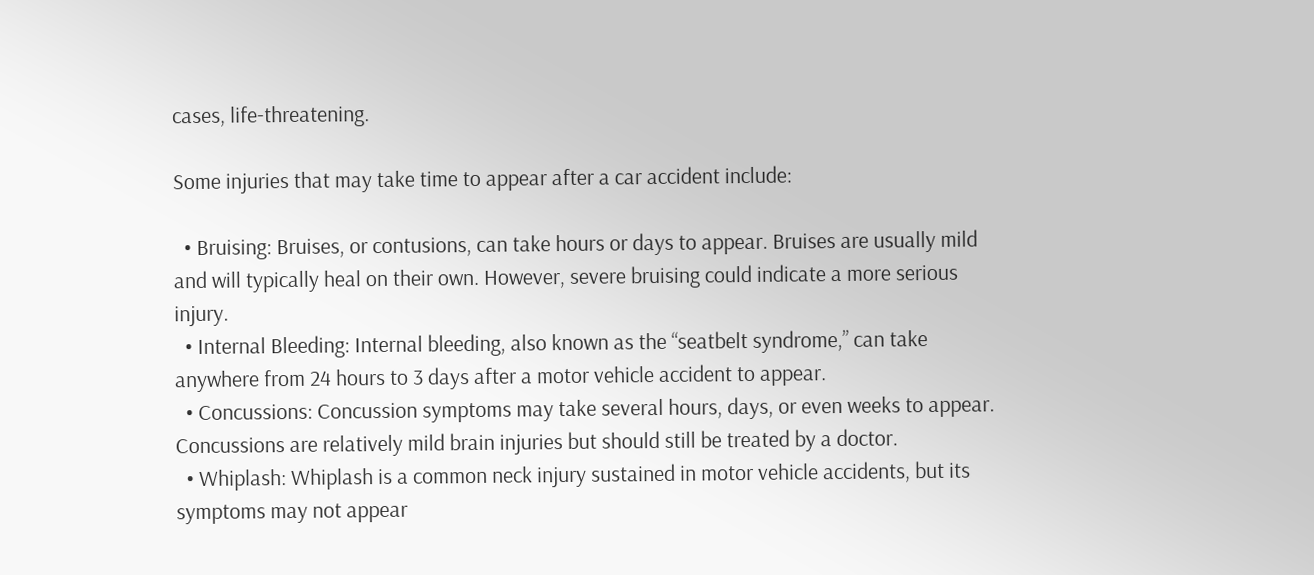cases, life-threatening.

Some injuries that may take time to appear after a car accident include:

  • Bruising: Bruises, or contusions, can take hours or days to appear. Bruises are usually mild and will typically heal on their own. However, severe bruising could indicate a more serious injury.
  • Internal Bleeding: Internal bleeding, also known as the “seatbelt syndrome,” can take anywhere from 24 hours to 3 days after a motor vehicle accident to appear.
  • Concussions: Concussion symptoms may take several hours, days, or even weeks to appear. Concussions are relatively mild brain injuries but should still be treated by a doctor.
  • Whiplash: Whiplash is a common neck injury sustained in motor vehicle accidents, but its symptoms may not appear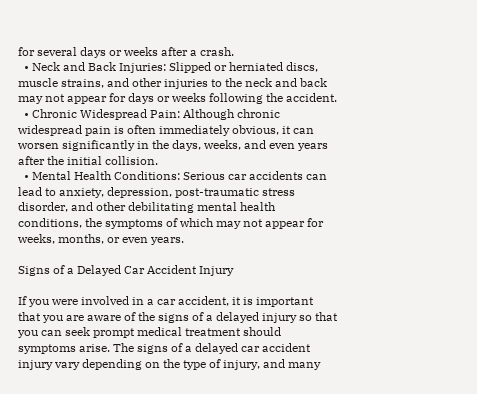for several days or weeks after a crash.
  • Neck and Back Injuries: Slipped or herniated discs, muscle strains, and other injuries to the neck and back may not appear for days or weeks following the accident.
  • Chronic Widespread Pain: Although chronic widespread pain is often immediately obvious, it can worsen significantly in the days, weeks, and even years after the initial collision.
  • Mental Health Conditions: Serious car accidents can lead to anxiety, depression, post-traumatic stress disorder, and other debilitating mental health conditions, the symptoms of which may not appear for weeks, months, or even years.

Signs of a Delayed Car Accident Injury

If you were involved in a car accident, it is important that you are aware of the signs of a delayed injury so that you can seek prompt medical treatment should symptoms arise. The signs of a delayed car accident injury vary depending on the type of injury, and many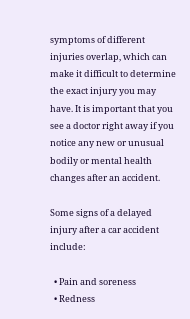symptoms of different injuries overlap, which can make it difficult to determine the exact injury you may have. It is important that you see a doctor right away if you notice any new or unusual bodily or mental health changes after an accident.

Some signs of a delayed injury after a car accident include:

  • Pain and soreness
  • Redness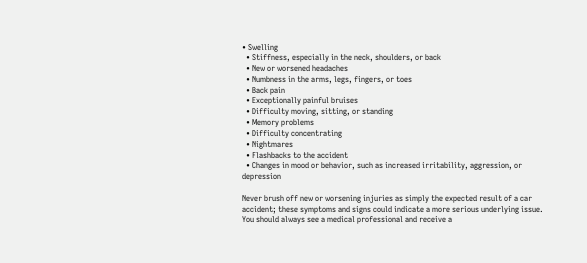• Swelling
  • Stiffness, especially in the neck, shoulders, or back
  • New or worsened headaches
  • Numbness in the arms, legs, fingers, or toes
  • Back pain
  • Exceptionally painful bruises
  • Difficulty moving, sitting, or standing
  • Memory problems
  • Difficulty concentrating
  • Nightmares
  • Flashbacks to the accident
  • Changes in mood or behavior, such as increased irritability, aggression, or depression

Never brush off new or worsening injuries as simply the expected result of a car accident; these symptoms and signs could indicate a more serious underlying issue. You should always see a medical professional and receive a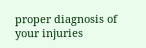proper diagnosis of your injuries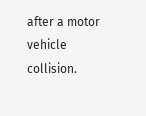after a motor vehicle collision.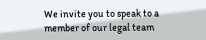We invite you to speak to a member of our legal team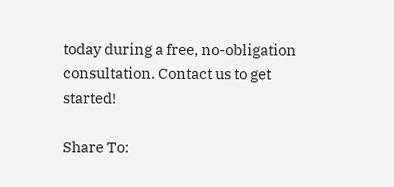today during a free, no-obligation consultation. Contact us to get started!

Share To: